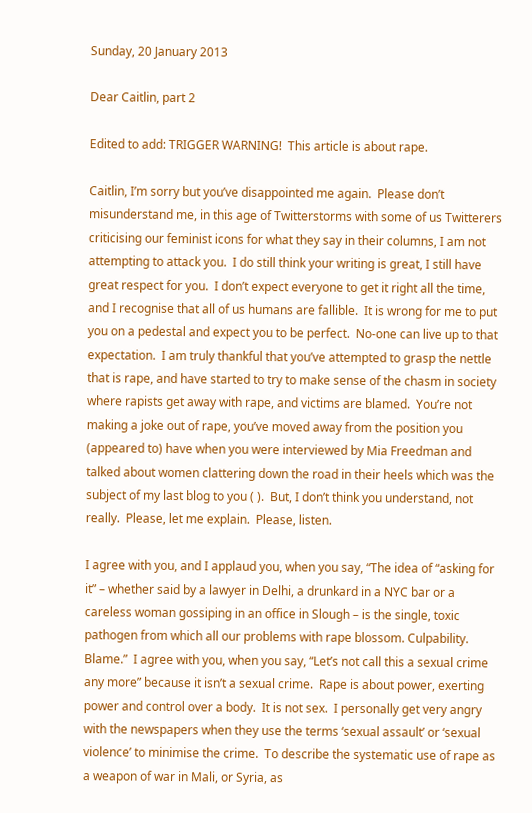Sunday, 20 January 2013

Dear Caitlin, part 2

Edited to add: TRIGGER WARNING!  This article is about rape.

Caitlin, I’m sorry but you’ve disappointed me again.  Please don’t misunderstand me, in this age of Twitterstorms with some of us Twitterers criticising our feminist icons for what they say in their columns, I am not attempting to attack you.  I do still think your writing is great, I still have great respect for you.  I don’t expect everyone to get it right all the time, and I recognise that all of us humans are fallible.  It is wrong for me to put you on a pedestal and expect you to be perfect.  No-one can live up to that expectation.  I am truly thankful that you’ve attempted to grasp the nettle that is rape, and have started to try to make sense of the chasm in society where rapists get away with rape, and victims are blamed.  You’re not making a joke out of rape, you’ve moved away from the position you (appeared to) have when you were interviewed by Mia Freedman and talked about women clattering down the road in their heels which was the subject of my last blog to you ( ).  But, I don’t think you understand, not really.  Please, let me explain.  Please, listen.

I agree with you, and I applaud you, when you say, “The idea of “asking for it” – whether said by a lawyer in Delhi, a drunkard in a NYC bar or a careless woman gossiping in an office in Slough – is the single, toxic pathogen from which all our problems with rape blossom. Culpability. Blame.”  I agree with you, when you say, “Let’s not call this a sexual crime any more” because it isn’t a sexual crime.  Rape is about power, exerting power and control over a body.  It is not sex.  I personally get very angry with the newspapers when they use the terms ‘sexual assault’ or ‘sexual violence’ to minimise the crime.  To describe the systematic use of rape as a weapon of war in Mali, or Syria, as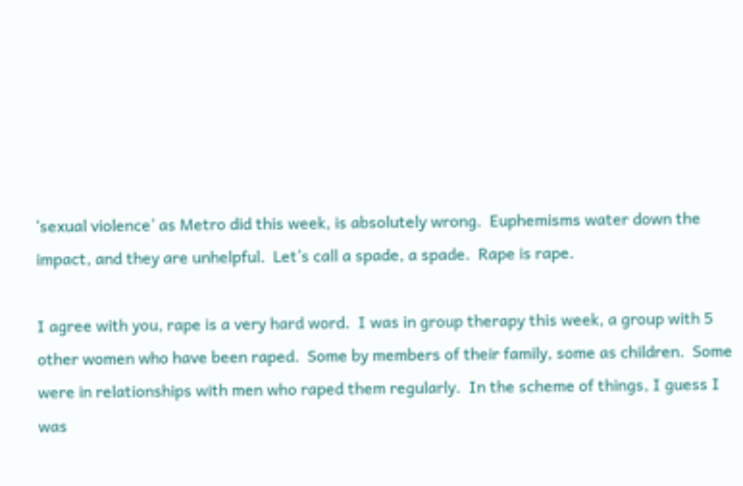‘sexual violence’ as Metro did this week, is absolutely wrong.  Euphemisms water down the impact, and they are unhelpful.  Let’s call a spade, a spade.  Rape is rape.

I agree with you, rape is a very hard word.  I was in group therapy this week, a group with 5 other women who have been raped.  Some by members of their family, some as children.  Some were in relationships with men who raped them regularly.  In the scheme of things, I guess I was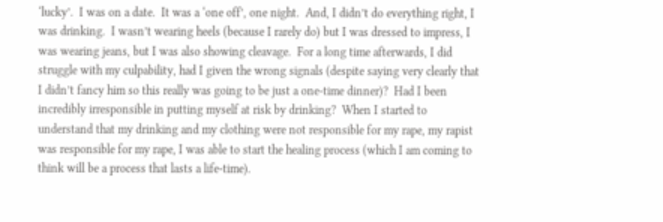‘lucky’.  I was on a date.  It was a ‘one off’, one night.  And, I didn’t do everything right, I was drinking.  I wasn’t wearing heels (because I rarely do) but I was dressed to impress, I was wearing jeans, but I was also showing cleavage.  For a long time afterwards, I did struggle with my culpability, had I given the wrong signals (despite saying very clearly that I didn’t fancy him so this really was going to be just a one-time dinner)?  Had I been incredibly irresponsible in putting myself at risk by drinking?  When I started to understand that my drinking and my clothing were not responsible for my rape, my rapist was responsible for my rape, I was able to start the healing process (which I am coming to think will be a process that lasts a life-time).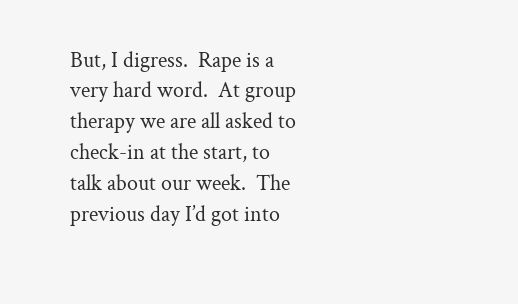But, I digress.  Rape is a very hard word.  At group therapy we are all asked to check-in at the start, to talk about our week.  The previous day I’d got into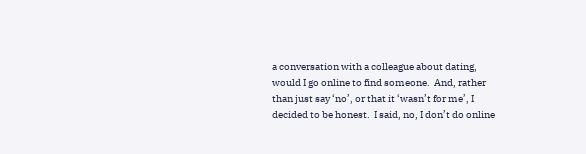a conversation with a colleague about dating, would I go online to find someone.  And, rather than just say ‘no’, or that it ‘wasn’t for me’, I decided to be honest.  I said, no, I don’t do online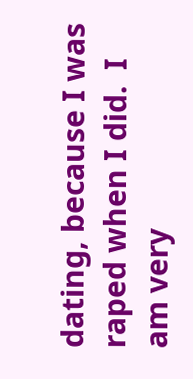dating, because I was raped when I did.  I am very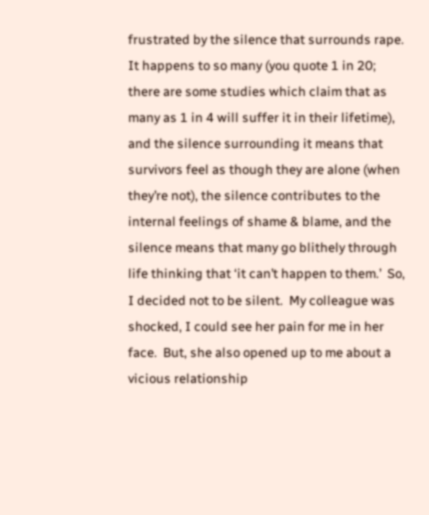frustrated by the silence that surrounds rape.  It happens to so many (you quote 1 in 20; there are some studies which claim that as many as 1 in 4 will suffer it in their lifetime), and the silence surrounding it means that survivors feel as though they are alone (when they’re not), the silence contributes to the internal feelings of shame & blame, and the silence means that many go blithely through life thinking that ‘it can’t happen to them.’  So, I decided not to be silent.  My colleague was shocked, I could see her pain for me in her face.  But, she also opened up to me about a vicious relationship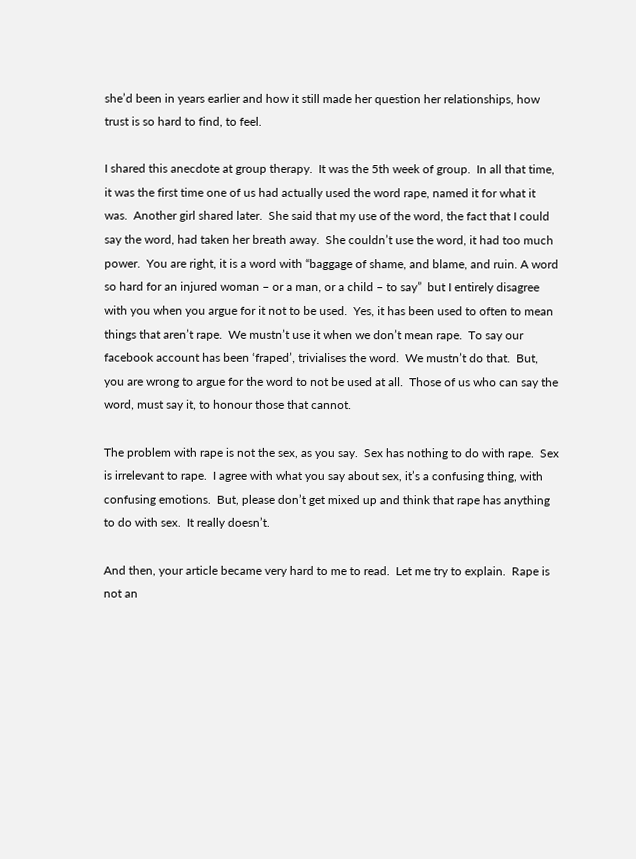she’d been in years earlier and how it still made her question her relationships, how trust is so hard to find, to feel.

I shared this anecdote at group therapy.  It was the 5th week of group.  In all that time, it was the first time one of us had actually used the word rape, named it for what it was.  Another girl shared later.  She said that my use of the word, the fact that I could say the word, had taken her breath away.  She couldn’t use the word, it had too much power.  You are right, it is a word with “baggage of shame, and blame, and ruin. A word so hard for an injured woman – or a man, or a child – to say”  but I entirely disagree with you when you argue for it not to be used.  Yes, it has been used to often to mean things that aren’t rape.  We mustn’t use it when we don’t mean rape.  To say our facebook account has been ‘fraped’, trivialises the word.  We mustn’t do that.  But, you are wrong to argue for the word to not be used at all.  Those of us who can say the word, must say it, to honour those that cannot.

The problem with rape is not the sex, as you say.  Sex has nothing to do with rape.  Sex is irrelevant to rape.  I agree with what you say about sex, it’s a confusing thing, with confusing emotions.  But, please don’t get mixed up and think that rape has anything to do with sex.  It really doesn’t.

And then, your article became very hard to me to read.  Let me try to explain.  Rape is not an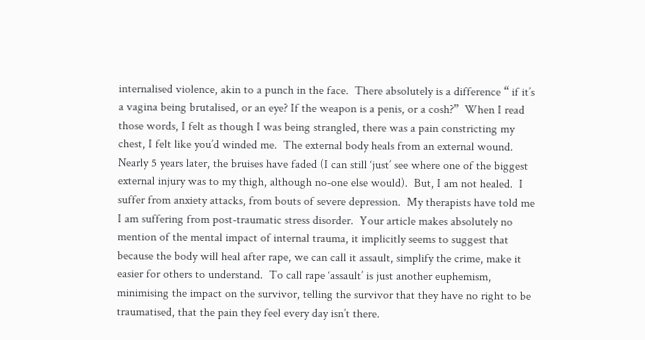internalised violence, akin to a punch in the face.  There absolutely is a difference “ if it’s a vagina being brutalised, or an eye? If the weapon is a penis, or a cosh?”  When I read those words, I felt as though I was being strangled, there was a pain constricting my chest, I felt like you’d winded me.  The external body heals from an external wound.  Nearly 5 years later, the bruises have faded (I can still ‘just’ see where one of the biggest external injury was to my thigh, although no-one else would).  But, I am not healed.  I suffer from anxiety attacks, from bouts of severe depression.  My therapists have told me I am suffering from post-traumatic stress disorder.  Your article makes absolutely no mention of the mental impact of internal trauma, it implicitly seems to suggest that because the body will heal after rape, we can call it assault, simplify the crime, make it easier for others to understand.  To call rape ‘assault’ is just another euphemism, minimising the impact on the survivor, telling the survivor that they have no right to be traumatised, that the pain they feel every day isn’t there.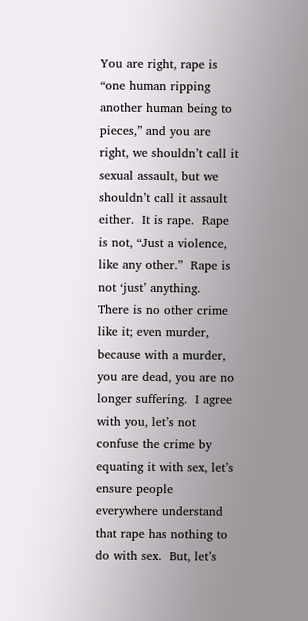You are right, rape is “one human ripping another human being to pieces,” and you are right, we shouldn’t call it sexual assault, but we shouldn’t call it assault either.  It is rape.  Rape is not, “Just a violence, like any other.”  Rape is not ‘just’ anything.  There is no other crime like it; even murder, because with a murder, you are dead, you are no longer suffering.  I agree with you, let’s not confuse the crime by equating it with sex, let’s ensure people everywhere understand that rape has nothing to do with sex.  But, let’s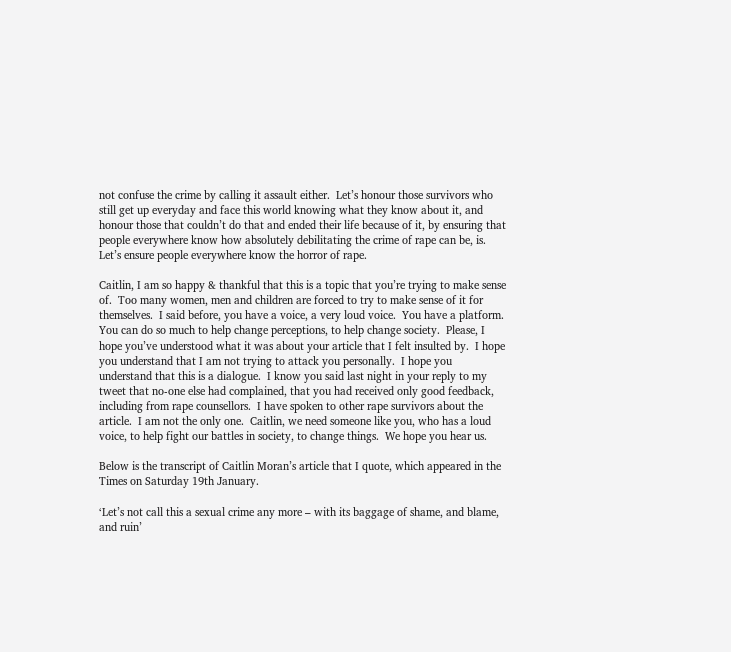not confuse the crime by calling it assault either.  Let’s honour those survivors who still get up everyday and face this world knowing what they know about it, and honour those that couldn’t do that and ended their life because of it, by ensuring that people everywhere know how absolutely debilitating the crime of rape can be, is.  Let’s ensure people everywhere know the horror of rape.

Caitlin, I am so happy & thankful that this is a topic that you’re trying to make sense of.  Too many women, men and children are forced to try to make sense of it for themselves.  I said before, you have a voice, a very loud voice.  You have a platform.  You can do so much to help change perceptions, to help change society.  Please, I hope you’ve understood what it was about your article that I felt insulted by.  I hope you understand that I am not trying to attack you personally.  I hope you understand that this is a dialogue.  I know you said last night in your reply to my tweet that no-one else had complained, that you had received only good feedback, including from rape counsellors.  I have spoken to other rape survivors about the article.  I am not the only one.  Caitlin, we need someone like you, who has a loud voice, to help fight our battles in society, to change things.  We hope you hear us.

Below is the transcript of Caitlin Moran’s article that I quote, which appeared in the Times on Saturday 19th January.

‘Let’s not call this a sexual crime any more – with its baggage of shame, and blame, and ruin’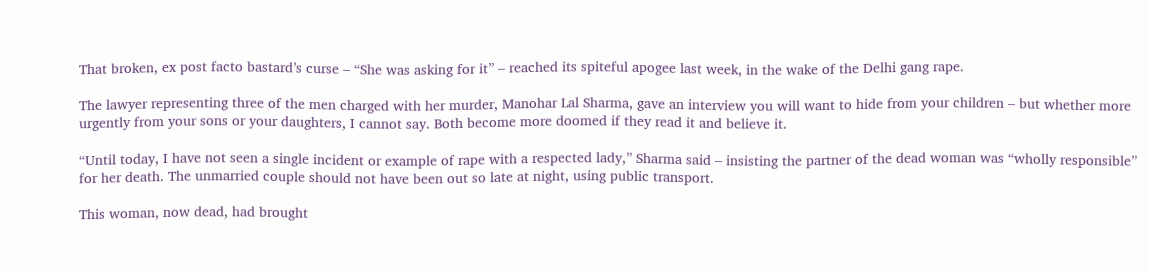That broken, ex post facto bastard’s curse – “She was asking for it” – reached its spiteful apogee last week, in the wake of the Delhi gang rape.

The lawyer representing three of the men charged with her murder, Manohar Lal Sharma, gave an interview you will want to hide from your children – but whether more urgently from your sons or your daughters, I cannot say. Both become more doomed if they read it and believe it.

“Until today, I have not seen a single incident or example of rape with a respected lady,” Sharma said – insisting the partner of the dead woman was “wholly responsible” for her death. The unmarried couple should not have been out so late at night, using public transport.

This woman, now dead, had brought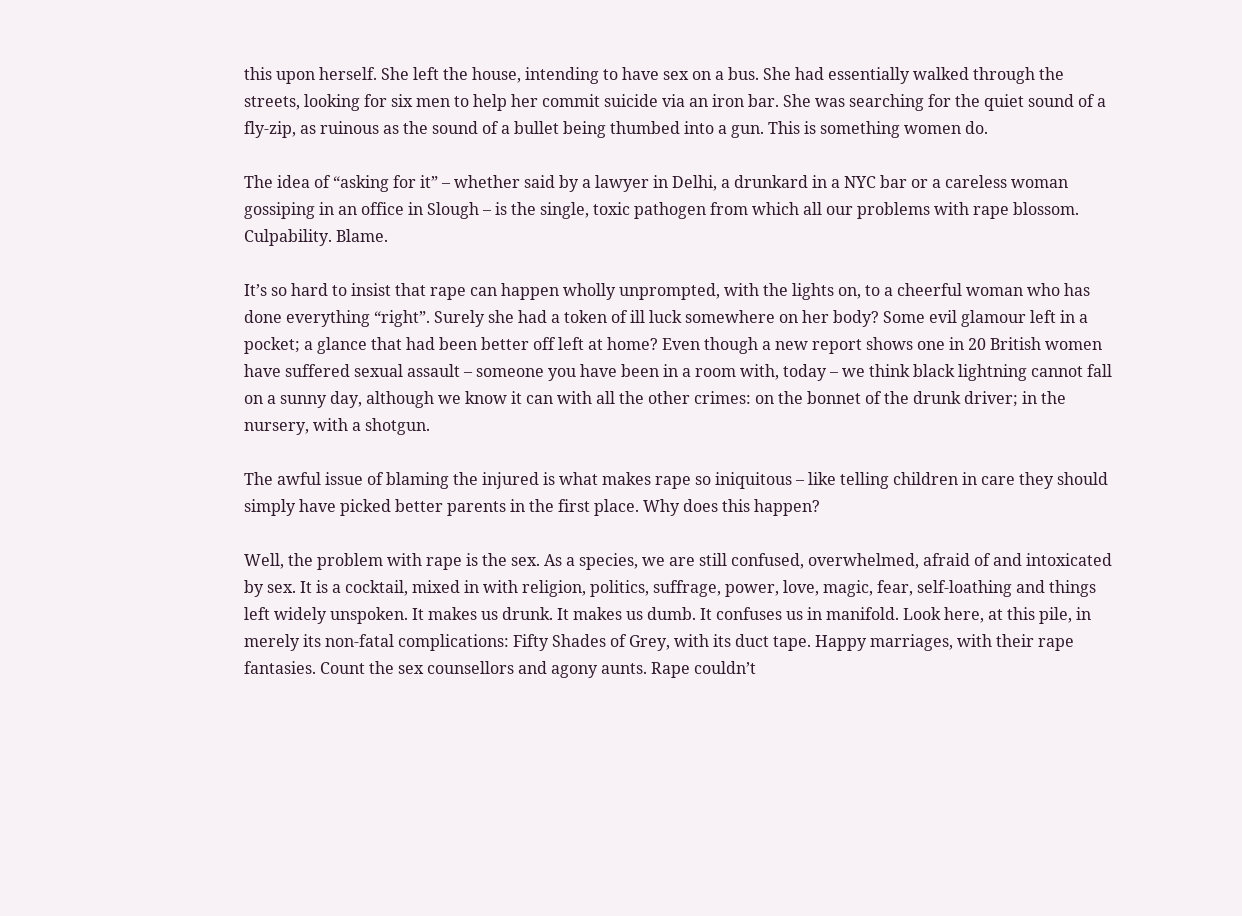this upon herself. She left the house, intending to have sex on a bus. She had essentially walked through the streets, looking for six men to help her commit suicide via an iron bar. She was searching for the quiet sound of a fly-zip, as ruinous as the sound of a bullet being thumbed into a gun. This is something women do.

The idea of “asking for it” – whether said by a lawyer in Delhi, a drunkard in a NYC bar or a careless woman gossiping in an office in Slough – is the single, toxic pathogen from which all our problems with rape blossom. Culpability. Blame.

It’s so hard to insist that rape can happen wholly unprompted, with the lights on, to a cheerful woman who has done everything “right”. Surely she had a token of ill luck somewhere on her body? Some evil glamour left in a pocket; a glance that had been better off left at home? Even though a new report shows one in 20 British women have suffered sexual assault – someone you have been in a room with, today – we think black lightning cannot fall on a sunny day, although we know it can with all the other crimes: on the bonnet of the drunk driver; in the nursery, with a shotgun.

The awful issue of blaming the injured is what makes rape so iniquitous – like telling children in care they should simply have picked better parents in the first place. Why does this happen?

Well, the problem with rape is the sex. As a species, we are still confused, overwhelmed, afraid of and intoxicated by sex. It is a cocktail, mixed in with religion, politics, suffrage, power, love, magic, fear, self-loathing and things left widely unspoken. It makes us drunk. It makes us dumb. It confuses us in manifold. Look here, at this pile, in merely its non-fatal complications: Fifty Shades of Grey, with its duct tape. Happy marriages, with their rape fantasies. Count the sex counsellors and agony aunts. Rape couldn’t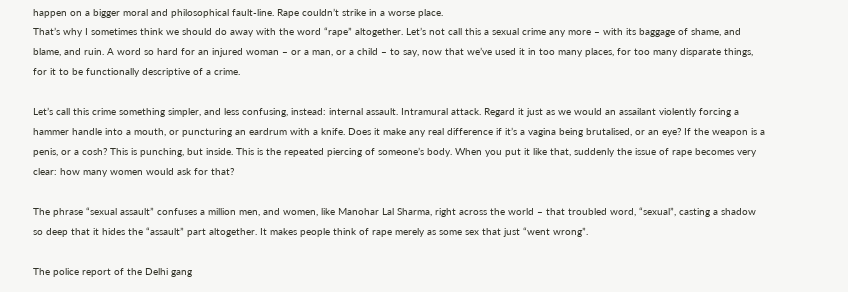happen on a bigger moral and philosophical fault-line. Rape couldn’t strike in a worse place.
That’s why I sometimes think we should do away with the word “rape” altogether. Let’s not call this a sexual crime any more – with its baggage of shame, and blame, and ruin. A word so hard for an injured woman – or a man, or a child – to say, now that we’ve used it in too many places, for too many disparate things, for it to be functionally descriptive of a crime.

Let’s call this crime something simpler, and less confusing, instead: internal assault. Intramural attack. Regard it just as we would an assailant violently forcing a hammer handle into a mouth, or puncturing an eardrum with a knife. Does it make any real difference if it’s a vagina being brutalised, or an eye? If the weapon is a penis, or a cosh? This is punching, but inside. This is the repeated piercing of someone’s body. When you put it like that, suddenly the issue of rape becomes very clear: how many women would ask for that?

The phrase “sexual assault” confuses a million men, and women, like Manohar Lal Sharma, right across the world – that troubled word, “sexual”, casting a shadow so deep that it hides the “assault” part altogether. It makes people think of rape merely as some sex that just “went wrong”.

The police report of the Delhi gang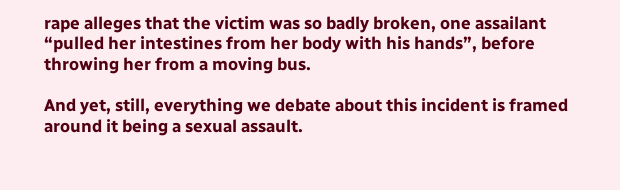rape alleges that the victim was so badly broken, one assailant “pulled her intestines from her body with his hands”, before throwing her from a moving bus.

And yet, still, everything we debate about this incident is framed around it being a sexual assault.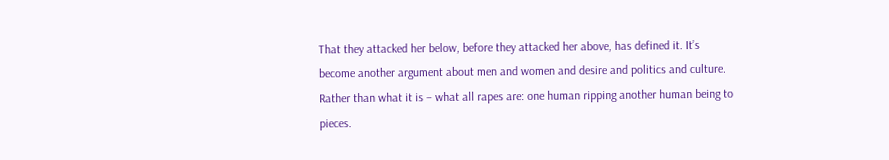That they attacked her below, before they attacked her above, has defined it. It’s become another argument about men and women and desire and politics and culture. Rather than what it is – what all rapes are: one human ripping another human being to pieces.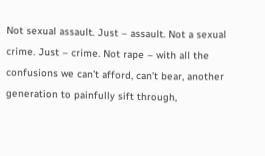Not sexual assault. Just – assault. Not a sexual crime. Just – crime. Not rape – with all the confusions we can’t afford, can’t bear, another generation to painfully sift through,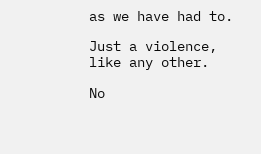as we have had to.

Just a violence, like any other.

No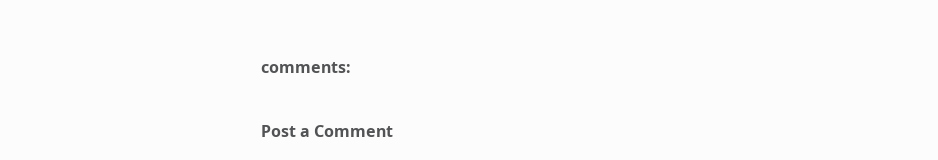comments:

Post a Comment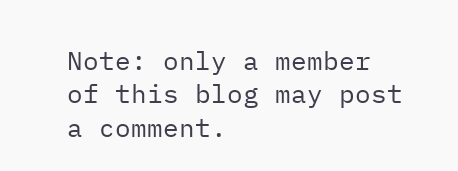Note: only a member of this blog may post a comment.